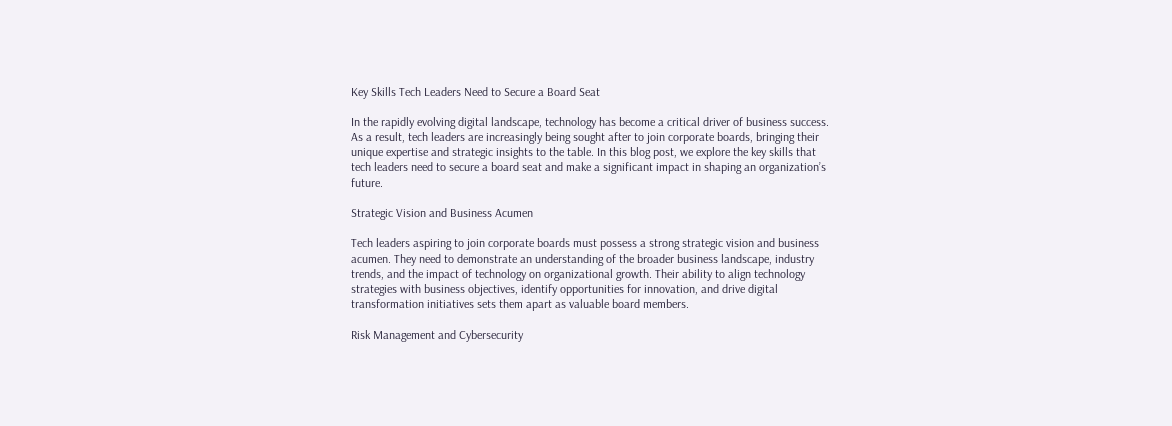Key Skills Tech Leaders Need to Secure a Board Seat

In the rapidly evolving digital landscape, technology has become a critical driver of business success. As a result, tech leaders are increasingly being sought after to join corporate boards, bringing their unique expertise and strategic insights to the table. In this blog post, we explore the key skills that tech leaders need to secure a board seat and make a significant impact in shaping an organization’s future.

Strategic Vision and Business Acumen

Tech leaders aspiring to join corporate boards must possess a strong strategic vision and business acumen. They need to demonstrate an understanding of the broader business landscape, industry trends, and the impact of technology on organizational growth. Their ability to align technology strategies with business objectives, identify opportunities for innovation, and drive digital transformation initiatives sets them apart as valuable board members.

Risk Management and Cybersecurity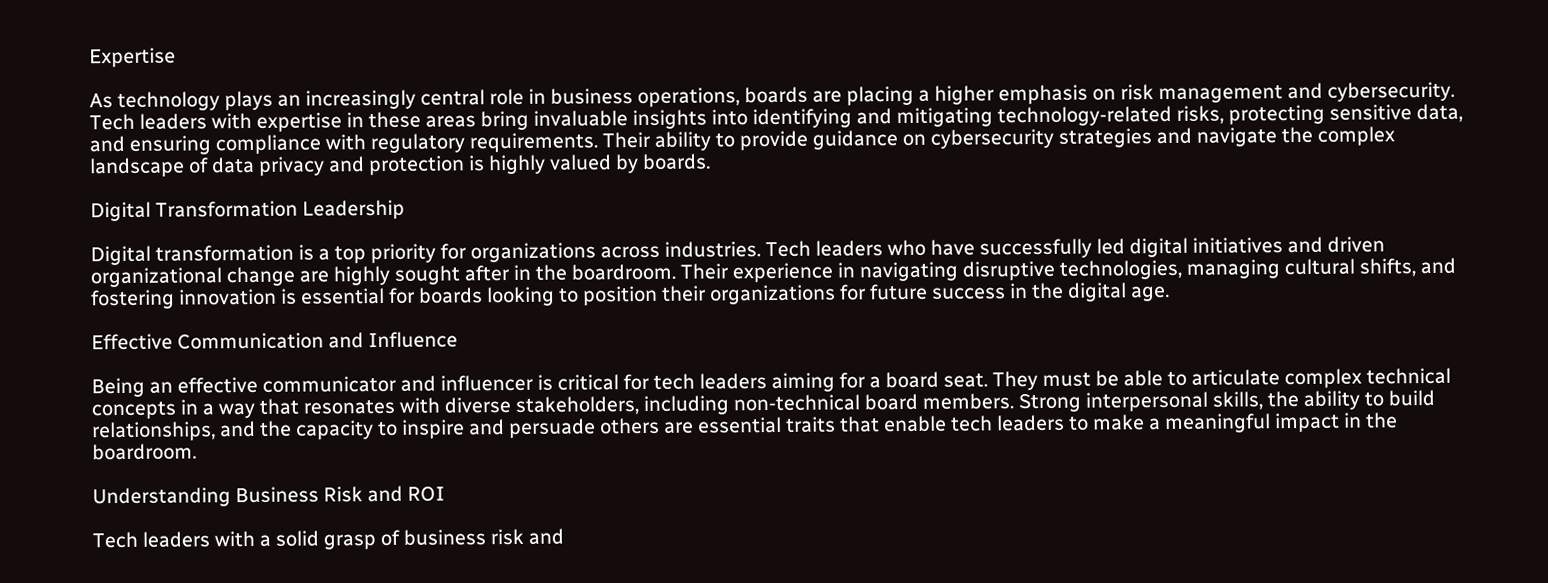Expertise

As technology plays an increasingly central role in business operations, boards are placing a higher emphasis on risk management and cybersecurity. Tech leaders with expertise in these areas bring invaluable insights into identifying and mitigating technology-related risks, protecting sensitive data, and ensuring compliance with regulatory requirements. Their ability to provide guidance on cybersecurity strategies and navigate the complex landscape of data privacy and protection is highly valued by boards.

Digital Transformation Leadership

Digital transformation is a top priority for organizations across industries. Tech leaders who have successfully led digital initiatives and driven organizational change are highly sought after in the boardroom. Their experience in navigating disruptive technologies, managing cultural shifts, and fostering innovation is essential for boards looking to position their organizations for future success in the digital age.

Effective Communication and Influence

Being an effective communicator and influencer is critical for tech leaders aiming for a board seat. They must be able to articulate complex technical concepts in a way that resonates with diverse stakeholders, including non-technical board members. Strong interpersonal skills, the ability to build relationships, and the capacity to inspire and persuade others are essential traits that enable tech leaders to make a meaningful impact in the boardroom.

Understanding Business Risk and ROI

Tech leaders with a solid grasp of business risk and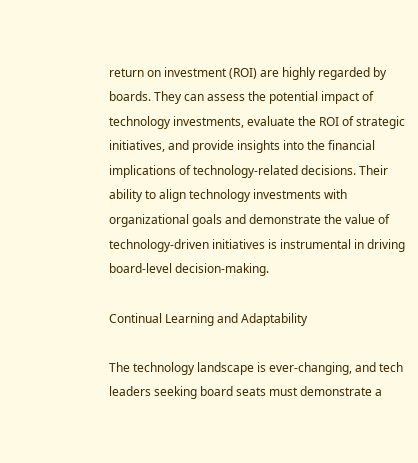return on investment (ROI) are highly regarded by boards. They can assess the potential impact of technology investments, evaluate the ROI of strategic initiatives, and provide insights into the financial implications of technology-related decisions. Their ability to align technology investments with organizational goals and demonstrate the value of technology-driven initiatives is instrumental in driving board-level decision-making.

Continual Learning and Adaptability

The technology landscape is ever-changing, and tech leaders seeking board seats must demonstrate a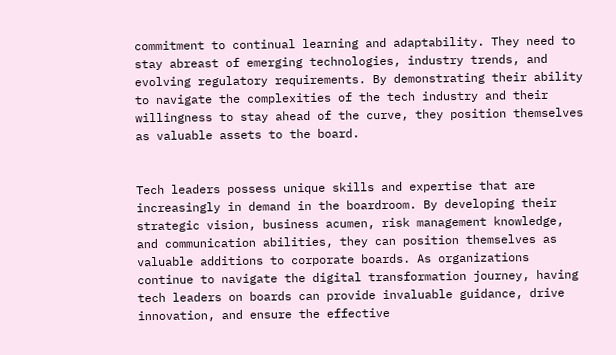commitment to continual learning and adaptability. They need to stay abreast of emerging technologies, industry trends, and evolving regulatory requirements. By demonstrating their ability to navigate the complexities of the tech industry and their willingness to stay ahead of the curve, they position themselves as valuable assets to the board.


Tech leaders possess unique skills and expertise that are increasingly in demand in the boardroom. By developing their strategic vision, business acumen, risk management knowledge, and communication abilities, they can position themselves as valuable additions to corporate boards. As organizations continue to navigate the digital transformation journey, having tech leaders on boards can provide invaluable guidance, drive innovation, and ensure the effective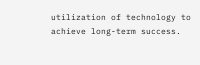utilization of technology to achieve long-term success.